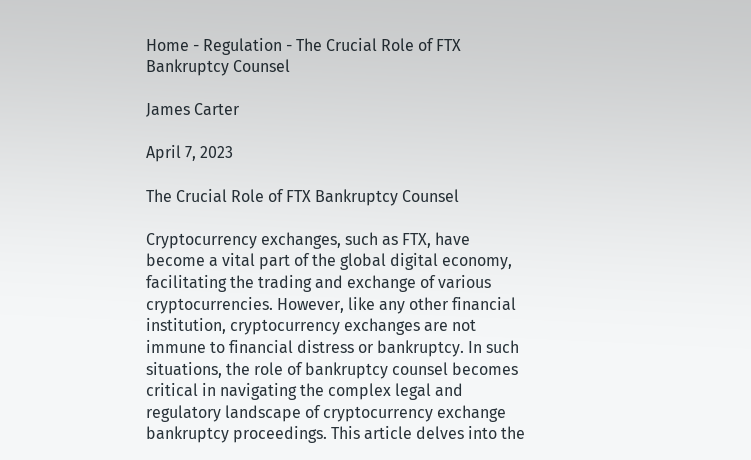Home - Regulation - The Crucial Role of FTX Bankruptcy Counsel

James Carter

April 7, 2023

The Crucial Role of FTX Bankruptcy Counsel

Cryptocurrency exchanges, such as FTX, have become a vital part of the global digital economy, facilitating the trading and exchange of various cryptocurrencies. However, like any other financial institution, cryptocurrency exchanges are not immune to financial distress or bankruptcy. In such situations, the role of bankruptcy counsel becomes critical in navigating the complex legal and regulatory landscape of cryptocurrency exchange bankruptcy proceedings. This article delves into the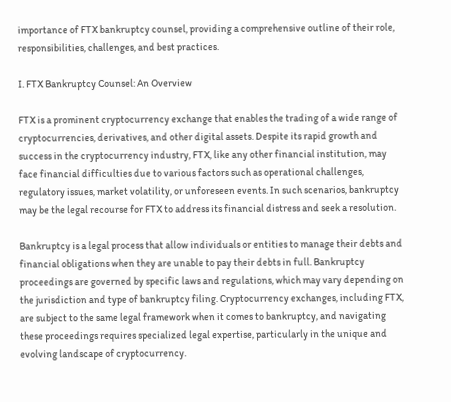importance of FTX bankruptcy counsel, providing a comprehensive outline of their role, responsibilities, challenges, and best practices.

I. FTX Bankruptcy Counsel: An Overview

FTX is a prominent cryptocurrency exchange that enables the trading of a wide range of cryptocurrencies, derivatives, and other digital assets. Despite its rapid growth and success in the cryptocurrency industry, FTX, like any other financial institution, may face financial difficulties due to various factors such as operational challenges, regulatory issues, market volatility, or unforeseen events. In such scenarios, bankruptcy may be the legal recourse for FTX to address its financial distress and seek a resolution.

Bankruptcy is a legal process that allow individuals or entities to manage their debts and financial obligations when they are unable to pay their debts in full. Bankruptcy proceedings are governed by specific laws and regulations, which may vary depending on the jurisdiction and type of bankruptcy filing. Cryptocurrency exchanges, including FTX, are subject to the same legal framework when it comes to bankruptcy, and navigating these proceedings requires specialized legal expertise, particularly in the unique and evolving landscape of cryptocurrency.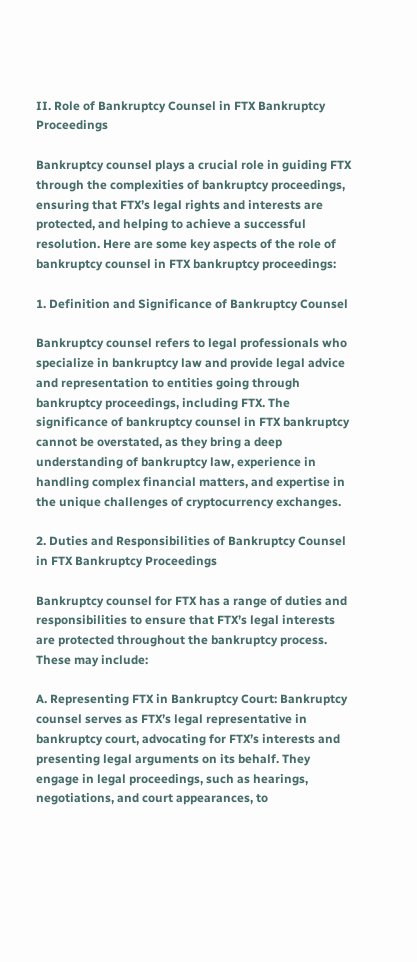II. Role of Bankruptcy Counsel in FTX Bankruptcy Proceedings

Bankruptcy counsel plays a crucial role in guiding FTX through the complexities of bankruptcy proceedings, ensuring that FTX’s legal rights and interests are protected, and helping to achieve a successful resolution. Here are some key aspects of the role of bankruptcy counsel in FTX bankruptcy proceedings:

1. Definition and Significance of Bankruptcy Counsel

Bankruptcy counsel refers to legal professionals who specialize in bankruptcy law and provide legal advice and representation to entities going through bankruptcy proceedings, including FTX. The significance of bankruptcy counsel in FTX bankruptcy cannot be overstated, as they bring a deep understanding of bankruptcy law, experience in handling complex financial matters, and expertise in the unique challenges of cryptocurrency exchanges.

2. Duties and Responsibilities of Bankruptcy Counsel in FTX Bankruptcy Proceedings

Bankruptcy counsel for FTX has a range of duties and responsibilities to ensure that FTX’s legal interests are protected throughout the bankruptcy process. These may include:

A. Representing FTX in Bankruptcy Court: Bankruptcy counsel serves as FTX’s legal representative in bankruptcy court, advocating for FTX’s interests and presenting legal arguments on its behalf. They engage in legal proceedings, such as hearings, negotiations, and court appearances, to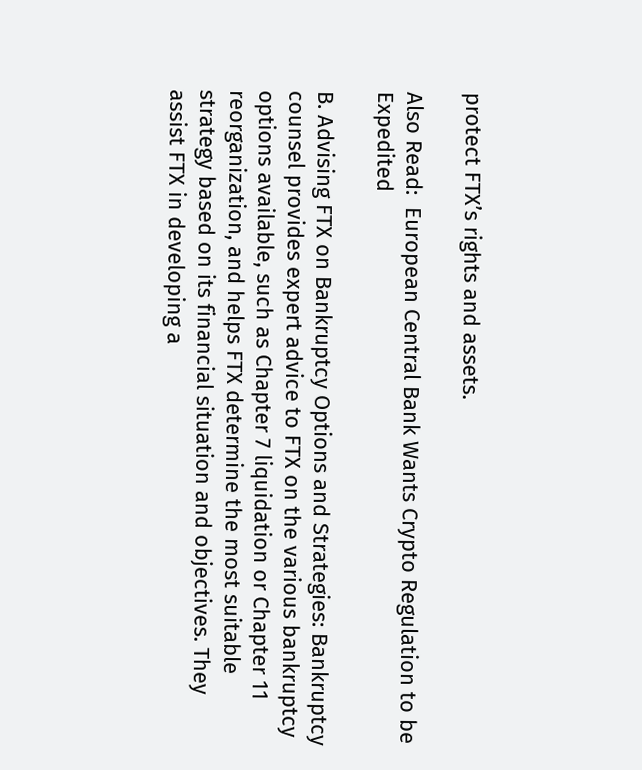protect FTX’s rights and assets.

Also Read:  European Central Bank Wants Crypto Regulation to be Expedited

B. Advising FTX on Bankruptcy Options and Strategies: Bankruptcy counsel provides expert advice to FTX on the various bankruptcy options available, such as Chapter 7 liquidation or Chapter 11 reorganization, and helps FTX determine the most suitable strategy based on its financial situation and objectives. They assist FTX in developing a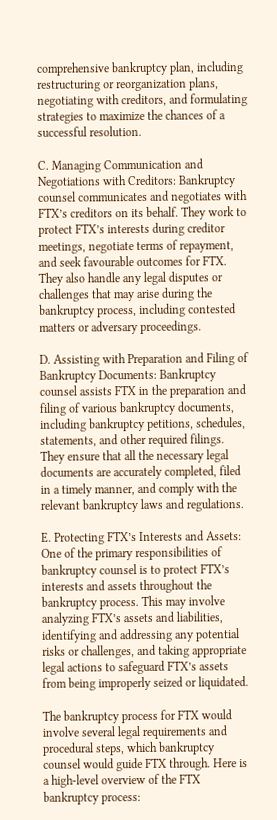comprehensive bankruptcy plan, including restructuring or reorganization plans, negotiating with creditors, and formulating strategies to maximize the chances of a successful resolution.

C. Managing Communication and Negotiations with Creditors: Bankruptcy counsel communicates and negotiates with FTX’s creditors on its behalf. They work to protect FTX’s interests during creditor meetings, negotiate terms of repayment, and seek favourable outcomes for FTX. They also handle any legal disputes or challenges that may arise during the bankruptcy process, including contested matters or adversary proceedings.

D. Assisting with Preparation and Filing of Bankruptcy Documents: Bankruptcy counsel assists FTX in the preparation and filing of various bankruptcy documents, including bankruptcy petitions, schedules, statements, and other required filings. They ensure that all the necessary legal documents are accurately completed, filed in a timely manner, and comply with the relevant bankruptcy laws and regulations.

E. Protecting FTX’s Interests and Assets: One of the primary responsibilities of bankruptcy counsel is to protect FTX’s interests and assets throughout the bankruptcy process. This may involve analyzing FTX’s assets and liabilities, identifying and addressing any potential risks or challenges, and taking appropriate legal actions to safeguard FTX’s assets from being improperly seized or liquidated.

The bankruptcy process for FTX would involve several legal requirements and procedural steps, which bankruptcy counsel would guide FTX through. Here is a high-level overview of the FTX bankruptcy process: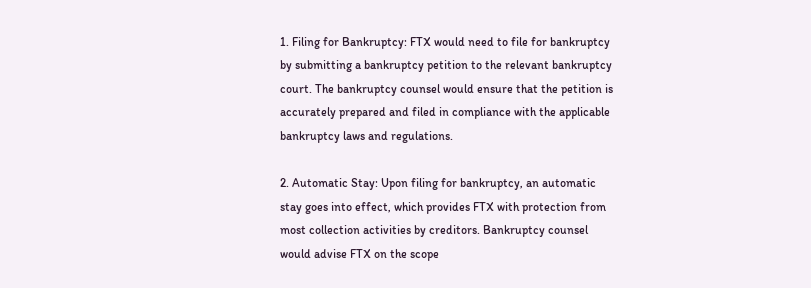1. Filing for Bankruptcy: FTX would need to file for bankruptcy by submitting a bankruptcy petition to the relevant bankruptcy court. The bankruptcy counsel would ensure that the petition is accurately prepared and filed in compliance with the applicable bankruptcy laws and regulations.

2. Automatic Stay: Upon filing for bankruptcy, an automatic stay goes into effect, which provides FTX with protection from most collection activities by creditors. Bankruptcy counsel would advise FTX on the scope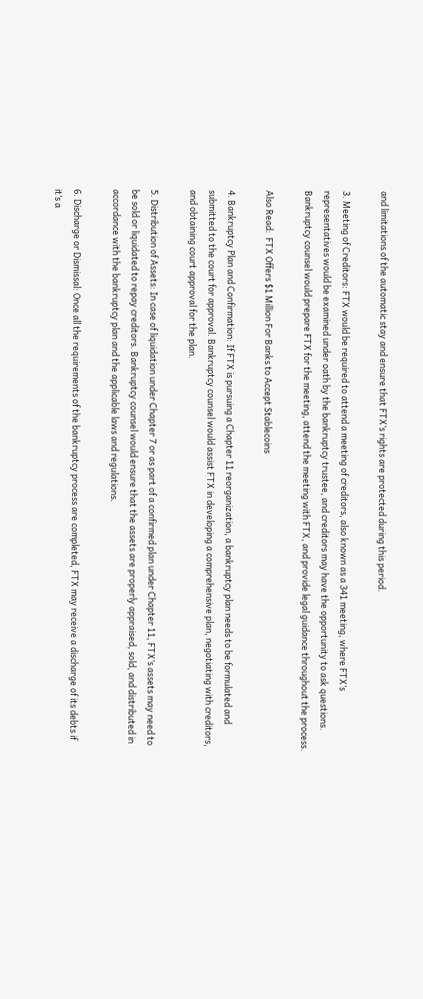and limitations of the automatic stay and ensure that FTX’s rights are protected during this period.

3. Meeting of Creditors: FTX would be required to attend a meeting of creditors, also known as a 341 meeting, where FTX’s representatives would be examined under oath by the bankruptcy trustee, and creditors may have the opportunity to ask questions. Bankruptcy counsel would prepare FTX for the meeting, attend the meeting with FTX, and provide legal guidance throughout the process.

Also Read:  FTX Offers $1 Million For Banks to Accept Stablecoins

4. Bankruptcy Plan and Confirmation: If FTX is pursuing a Chapter 11 reorganization, a bankruptcy plan needs to be formulated and submitted to the court for approval. Bankruptcy counsel would assist FTX in developing a comprehensive plan, negotiating with creditors, and obtaining court approval for the plan.

5. Distribution of Assets: In case of liquidation under Chapter 7 or as part of a confirmed plan under Chapter 11, FTX’s assets may need to be sold or liquidated to repay creditors. Bankruptcy counsel would ensure that the assets are properly appraised, sold, and distributed in accordance with the bankruptcy plan and the applicable laws and regulations.

6. Discharge or Dismissal: Once all the requirements of the bankruptcy process are completed, FTX may receive a discharge of its debts if it’s a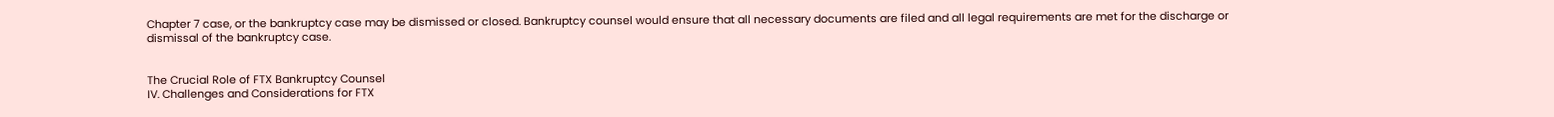Chapter 7 case, or the bankruptcy case may be dismissed or closed. Bankruptcy counsel would ensure that all necessary documents are filed and all legal requirements are met for the discharge or dismissal of the bankruptcy case.


The Crucial Role of FTX Bankruptcy Counsel
IV. Challenges and Considerations for FTX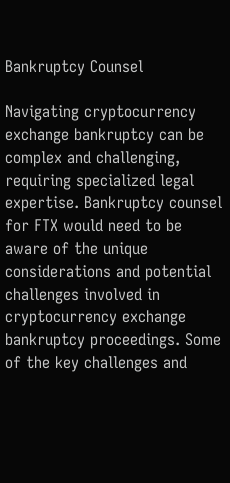Bankruptcy Counsel

Navigating cryptocurrency exchange bankruptcy can be complex and challenging, requiring specialized legal expertise. Bankruptcy counsel for FTX would need to be aware of the unique considerations and potential challenges involved in cryptocurrency exchange bankruptcy proceedings. Some of the key challenges and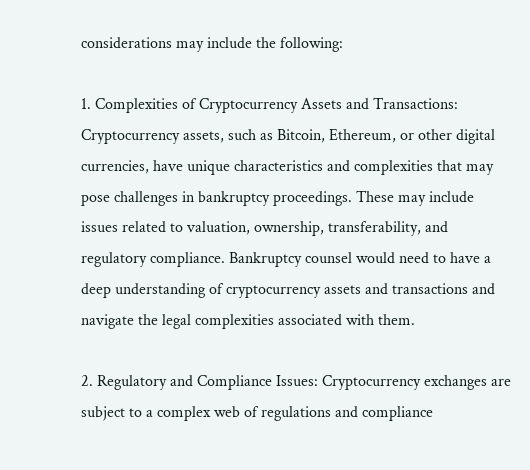considerations may include the following:

1. Complexities of Cryptocurrency Assets and Transactions: Cryptocurrency assets, such as Bitcoin, Ethereum, or other digital currencies, have unique characteristics and complexities that may pose challenges in bankruptcy proceedings. These may include issues related to valuation, ownership, transferability, and regulatory compliance. Bankruptcy counsel would need to have a deep understanding of cryptocurrency assets and transactions and navigate the legal complexities associated with them.

2. Regulatory and Compliance Issues: Cryptocurrency exchanges are subject to a complex web of regulations and compliance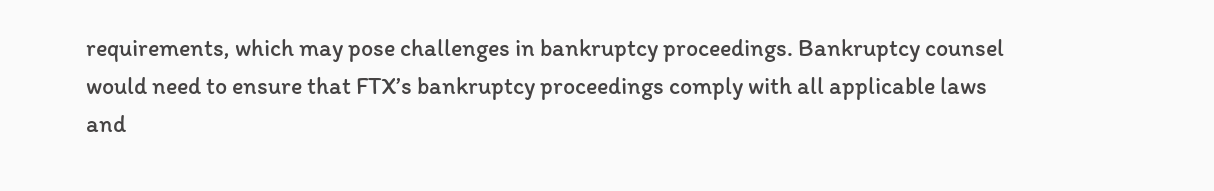requirements, which may pose challenges in bankruptcy proceedings. Bankruptcy counsel would need to ensure that FTX’s bankruptcy proceedings comply with all applicable laws and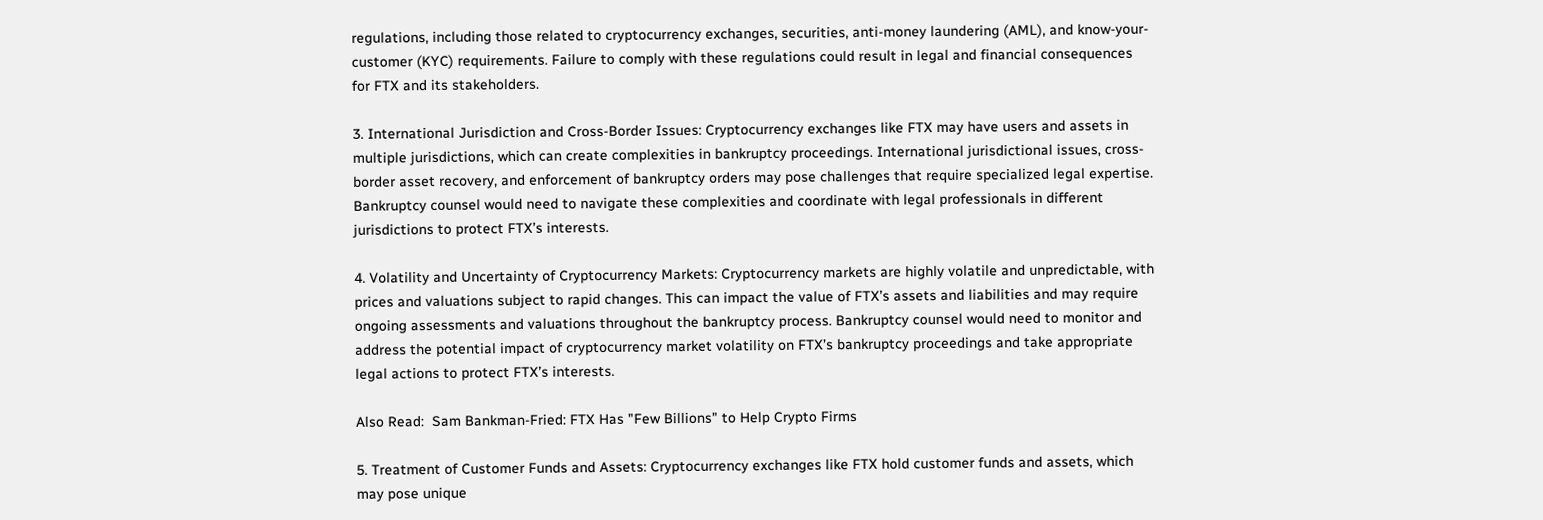regulations, including those related to cryptocurrency exchanges, securities, anti-money laundering (AML), and know-your-customer (KYC) requirements. Failure to comply with these regulations could result in legal and financial consequences for FTX and its stakeholders.

3. International Jurisdiction and Cross-Border Issues: Cryptocurrency exchanges like FTX may have users and assets in multiple jurisdictions, which can create complexities in bankruptcy proceedings. International jurisdictional issues, cross-border asset recovery, and enforcement of bankruptcy orders may pose challenges that require specialized legal expertise. Bankruptcy counsel would need to navigate these complexities and coordinate with legal professionals in different jurisdictions to protect FTX’s interests.

4. Volatility and Uncertainty of Cryptocurrency Markets: Cryptocurrency markets are highly volatile and unpredictable, with prices and valuations subject to rapid changes. This can impact the value of FTX’s assets and liabilities and may require ongoing assessments and valuations throughout the bankruptcy process. Bankruptcy counsel would need to monitor and address the potential impact of cryptocurrency market volatility on FTX’s bankruptcy proceedings and take appropriate legal actions to protect FTX’s interests.

Also Read:  Sam Bankman-Fried: FTX Has "Few Billions" to Help Crypto Firms

5. Treatment of Customer Funds and Assets: Cryptocurrency exchanges like FTX hold customer funds and assets, which may pose unique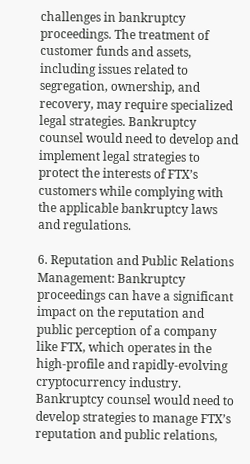challenges in bankruptcy proceedings. The treatment of customer funds and assets, including issues related to segregation, ownership, and recovery, may require specialized legal strategies. Bankruptcy counsel would need to develop and implement legal strategies to protect the interests of FTX’s customers while complying with the applicable bankruptcy laws and regulations.

6. Reputation and Public Relations Management: Bankruptcy proceedings can have a significant impact on the reputation and public perception of a company like FTX, which operates in the high-profile and rapidly-evolving cryptocurrency industry. Bankruptcy counsel would need to develop strategies to manage FTX’s reputation and public relations,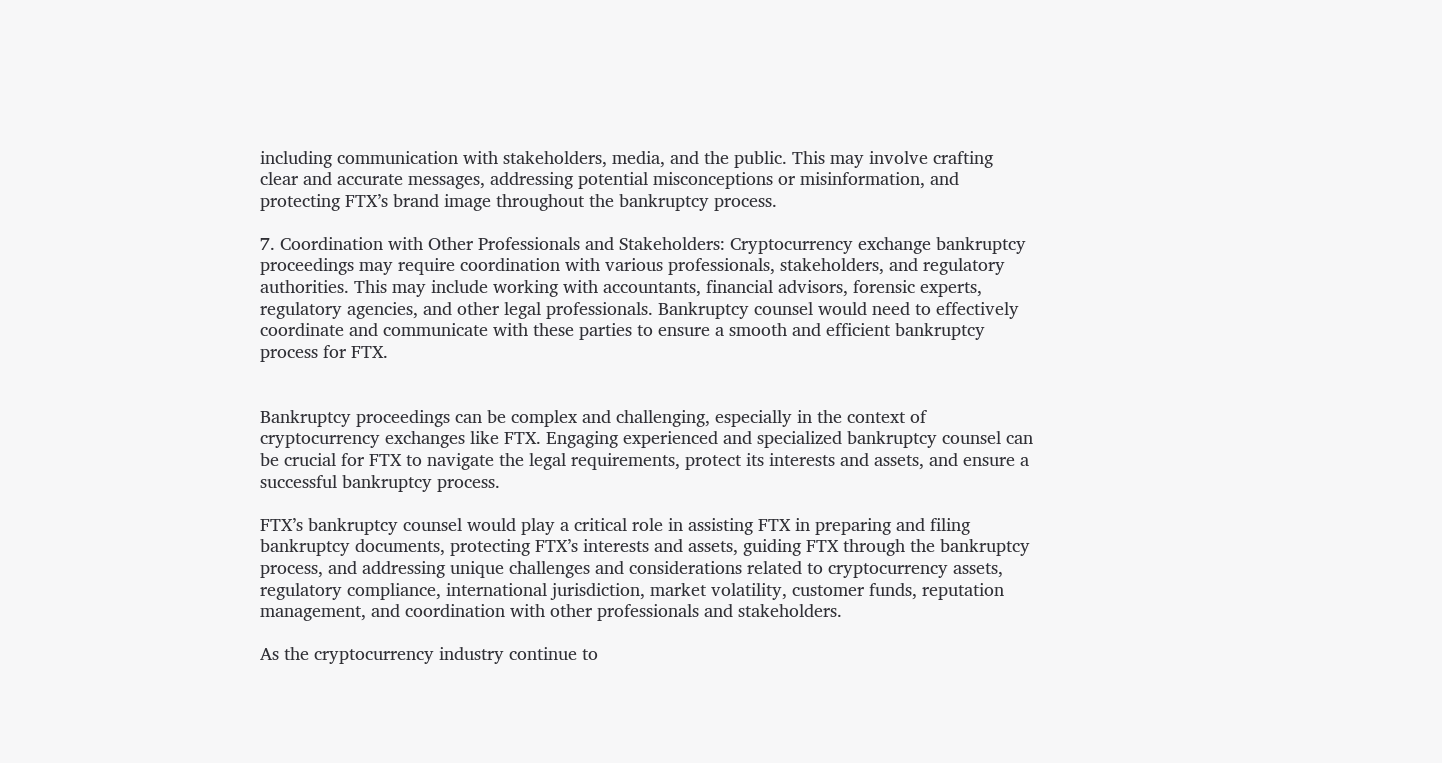including communication with stakeholders, media, and the public. This may involve crafting clear and accurate messages, addressing potential misconceptions or misinformation, and protecting FTX’s brand image throughout the bankruptcy process.

7. Coordination with Other Professionals and Stakeholders: Cryptocurrency exchange bankruptcy proceedings may require coordination with various professionals, stakeholders, and regulatory authorities. This may include working with accountants, financial advisors, forensic experts, regulatory agencies, and other legal professionals. Bankruptcy counsel would need to effectively coordinate and communicate with these parties to ensure a smooth and efficient bankruptcy process for FTX.


Bankruptcy proceedings can be complex and challenging, especially in the context of cryptocurrency exchanges like FTX. Engaging experienced and specialized bankruptcy counsel can be crucial for FTX to navigate the legal requirements, protect its interests and assets, and ensure a successful bankruptcy process.

FTX’s bankruptcy counsel would play a critical role in assisting FTX in preparing and filing bankruptcy documents, protecting FTX’s interests and assets, guiding FTX through the bankruptcy process, and addressing unique challenges and considerations related to cryptocurrency assets, regulatory compliance, international jurisdiction, market volatility, customer funds, reputation management, and coordination with other professionals and stakeholders.

As the cryptocurrency industry continue to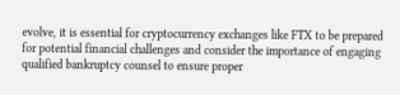evolve, it is essential for cryptocurrency exchanges like FTX to be prepared for potential financial challenges and consider the importance of engaging qualified bankruptcy counsel to ensure proper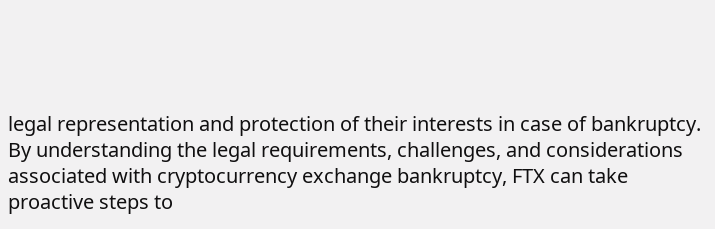legal representation and protection of their interests in case of bankruptcy. By understanding the legal requirements, challenges, and considerations associated with cryptocurrency exchange bankruptcy, FTX can take proactive steps to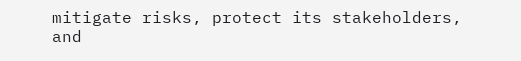mitigate risks, protect its stakeholders, and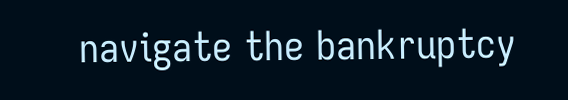navigate the bankruptcy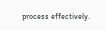process effectively.